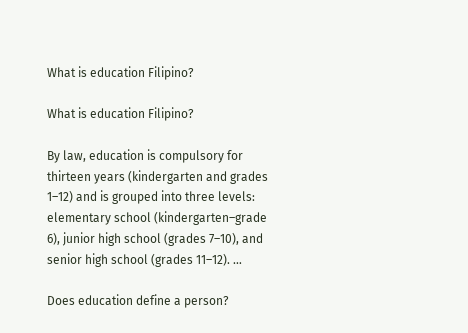What is education Filipino?

What is education Filipino?

By law, education is compulsory for thirteen years (kindergarten and grades 1–12) and is grouped into three levels: elementary school (kindergarten–grade 6), junior high school (grades 7–10), and senior high school (grades 11–12). …

Does education define a person?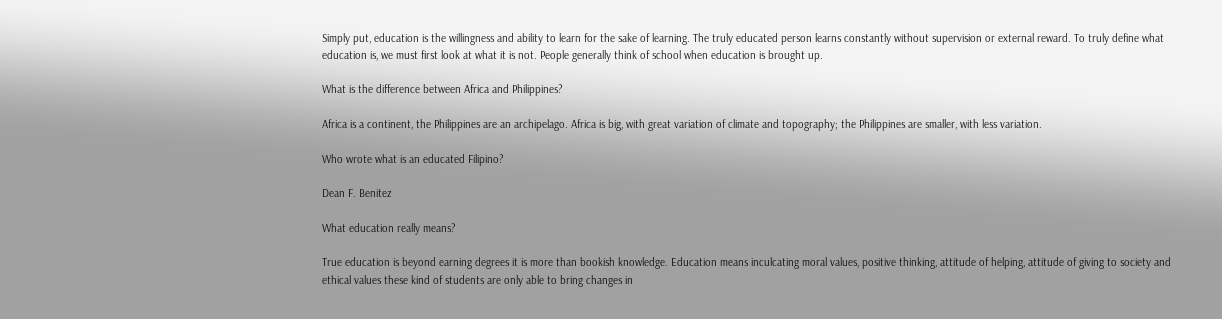Simply put, education is the willingness and ability to learn for the sake of learning. The truly educated person learns constantly without supervision or external reward. To truly define what education is, we must first look at what it is not. People generally think of school when education is brought up.

What is the difference between Africa and Philippines?

Africa is a continent, the Philippines are an archipelago. Africa is big, with great variation of climate and topography; the Philippines are smaller, with less variation.

Who wrote what is an educated Filipino?

Dean F. Benitez

What education really means?

True education is beyond earning degrees it is more than bookish knowledge. Education means inculcating moral values, positive thinking, attitude of helping, attitude of giving to society and ethical values these kind of students are only able to bring changes in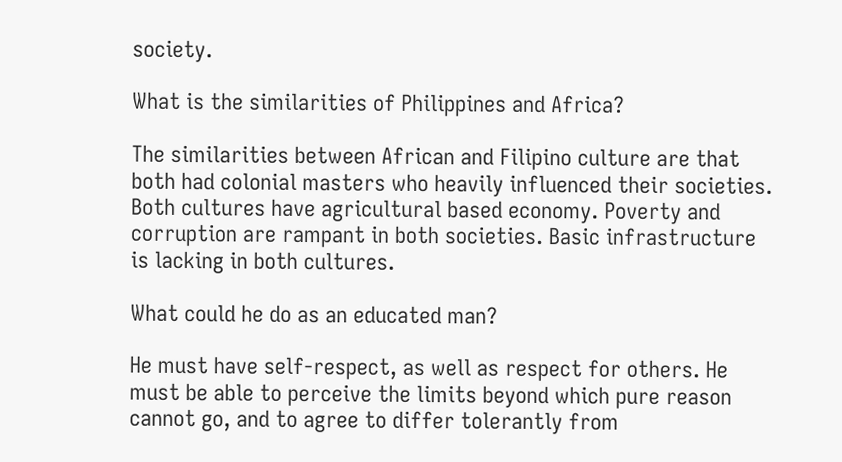society.

What is the similarities of Philippines and Africa?

The similarities between African and Filipino culture are that both had colonial masters who heavily influenced their societies. Both cultures have agricultural based economy. Poverty and corruption are rampant in both societies. Basic infrastructure is lacking in both cultures.

What could he do as an educated man?

He must have self-respect, as well as respect for others. He must be able to perceive the limits beyond which pure reason cannot go, and to agree to differ tolerantly from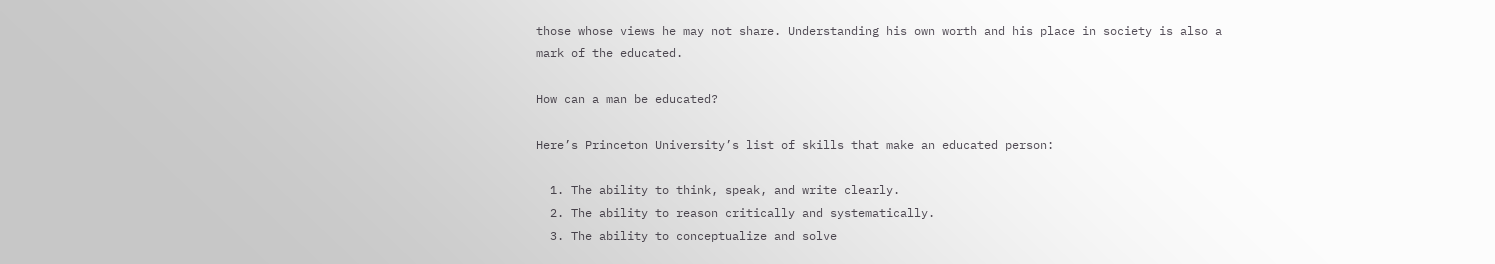those whose views he may not share. Understanding his own worth and his place in society is also a mark of the educated.

How can a man be educated?

Here’s Princeton University’s list of skills that make an educated person:

  1. The ability to think, speak, and write clearly.
  2. The ability to reason critically and systematically.
  3. The ability to conceptualize and solve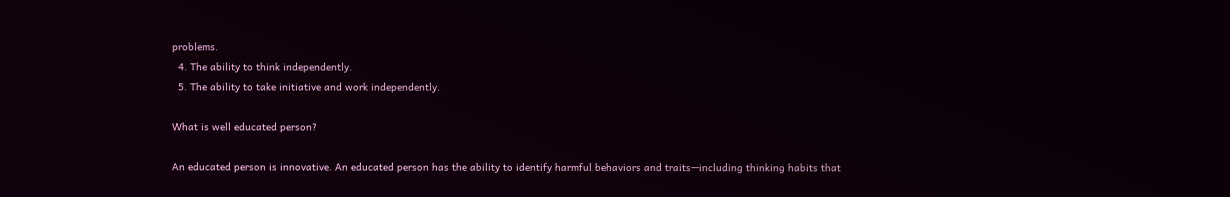problems.
  4. The ability to think independently.
  5. The ability to take initiative and work independently.

What is well educated person?

An educated person is innovative. An educated person has the ability to identify harmful behaviors and traits—including thinking habits that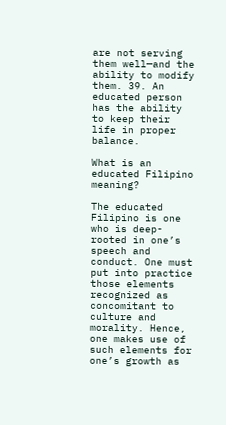are not serving them well—and the ability to modify them. 39. An educated person has the ability to keep their life in proper balance.

What is an educated Filipino meaning?

The educated Filipino is one who is deep-rooted in one’s speech and conduct. One must put into practice those elements recognized as concomitant to culture and morality. Hence, one makes use of such elements for one’s growth as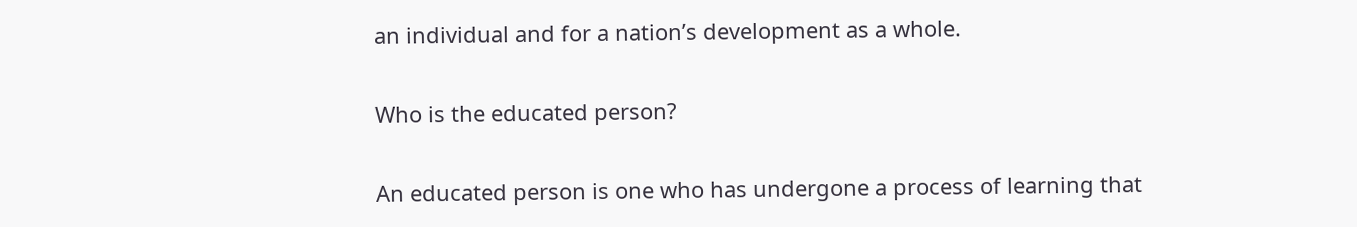an individual and for a nation’s development as a whole.

Who is the educated person?

An educated person is one who has undergone a process of learning that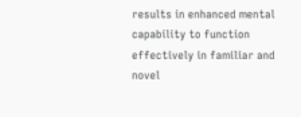results in enhanced mental capability to function effectively in familiar and novel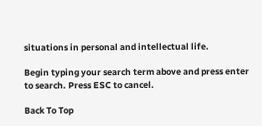situations in personal and intellectual life.

Begin typing your search term above and press enter to search. Press ESC to cancel.

Back To Top